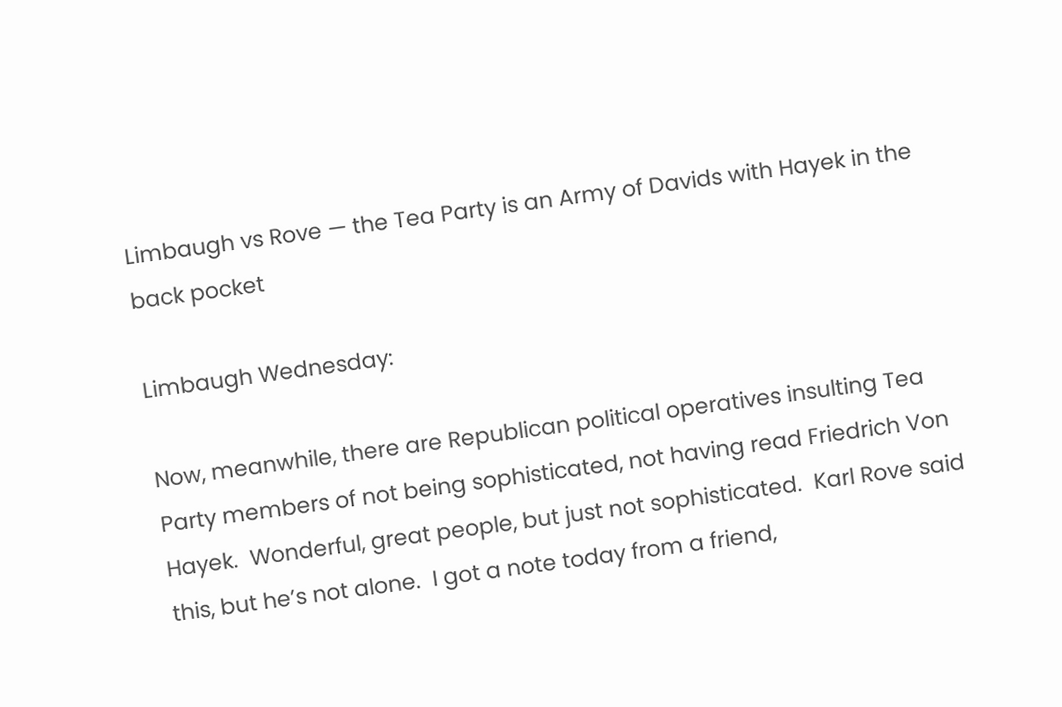Limbaugh vs Rove — the Tea Party is an Army of Davids with Hayek in the back pocket

Limbaugh Wednesday:

Now, meanwhile, there are Republican political operatives insulting Tea Party members of not being sophisticated, not having read Friedrich Von Hayek.  Wonderful, great people, but just not sophisticated.  Karl Rove said this, but he’s not alone.  I got a note today from a friend,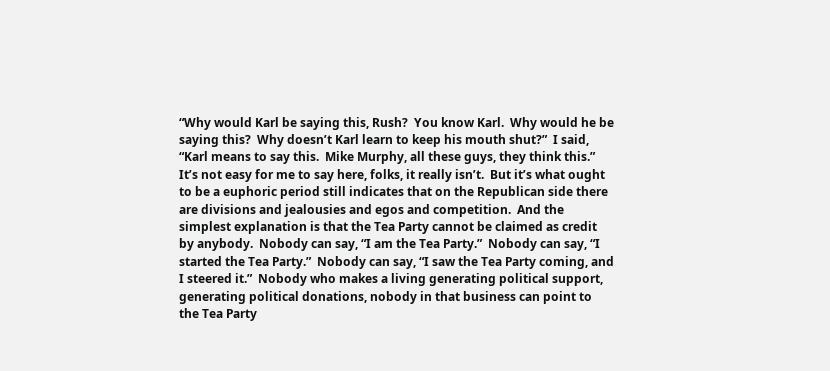“Why would Karl be saying this, Rush?  You know Karl.  Why would he be saying this?  Why doesn’t Karl learn to keep his mouth shut?”  I said, “Karl means to say this.  Mike Murphy, all these guys, they think this.”  It’s not easy for me to say here, folks, it really isn’t.  But it’s what ought to be a euphoric period still indicates that on the Republican side there are divisions and jealousies and egos and competition.  And the simplest explanation is that the Tea Party cannot be claimed as credit by anybody.  Nobody can say, “I am the Tea Party.”  Nobody can say, “I started the Tea Party.”  Nobody can say, “I saw the Tea Party coming, and I steered it.”  Nobody who makes a living generating political support, generating political donations, nobody in that business can point to the Tea Party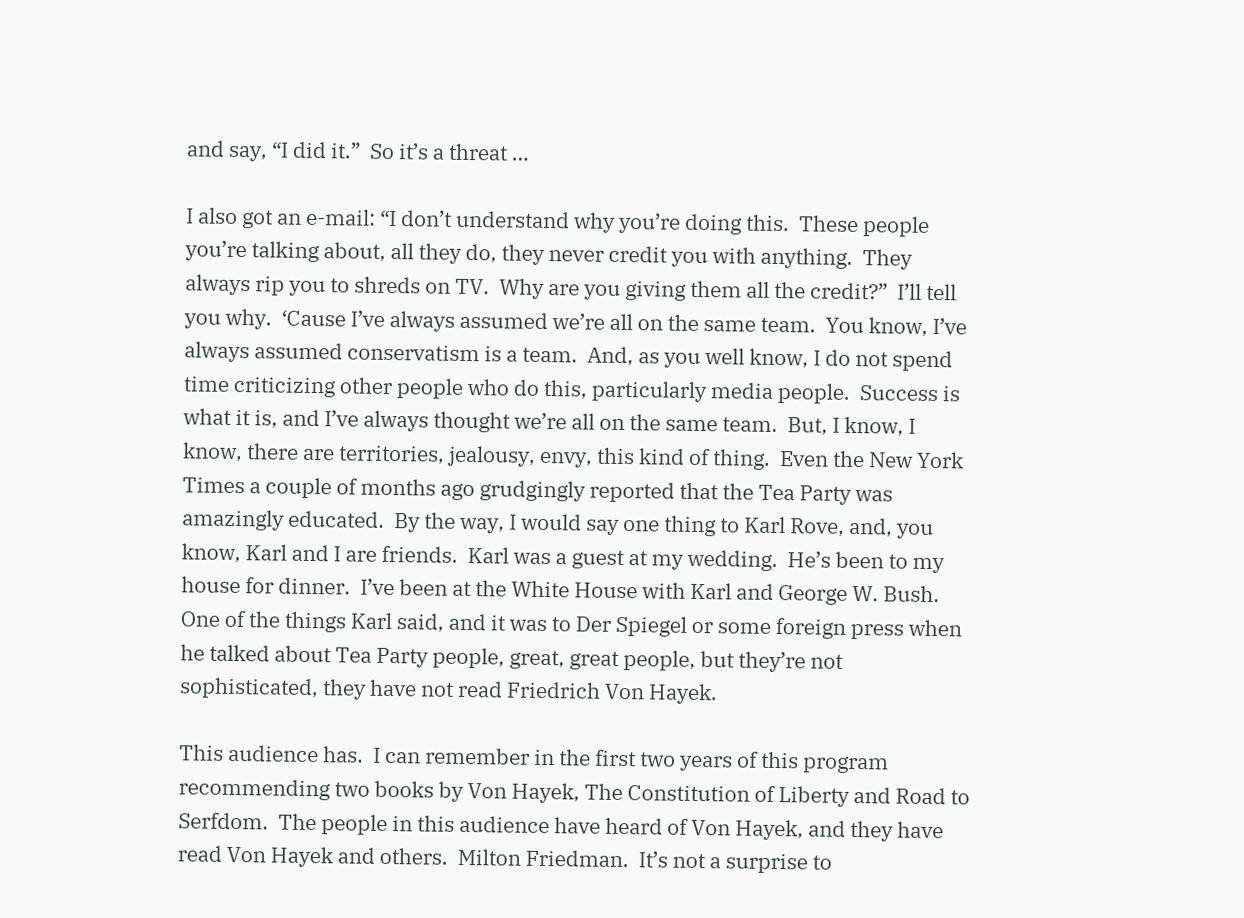and say, “I did it.”  So it’s a threat …

I also got an e-mail: “I don’t understand why you’re doing this.  These people you’re talking about, all they do, they never credit you with anything.  They always rip you to shreds on TV.  Why are you giving them all the credit?”  I’ll tell you why.  ‘Cause I’ve always assumed we’re all on the same team.  You know, I’ve always assumed conservatism is a team.  And, as you well know, I do not spend time criticizing other people who do this, particularly media people.  Success is what it is, and I’ve always thought we’re all on the same team.  But, I know, I know, there are territories, jealousy, envy, this kind of thing.  Even the New York Times a couple of months ago grudgingly reported that the Tea Party was amazingly educated.  By the way, I would say one thing to Karl Rove, and, you know, Karl and I are friends.  Karl was a guest at my wedding.  He’s been to my house for dinner.  I’ve been at the White House with Karl and George W. Bush.  One of the things Karl said, and it was to Der Spiegel or some foreign press when he talked about Tea Party people, great, great people, but they’re not sophisticated, they have not read Friedrich Von Hayek.

This audience has.  I can remember in the first two years of this program recommending two books by Von Hayek, The Constitution of Liberty and Road to Serfdom.  The people in this audience have heard of Von Hayek, and they have read Von Hayek and others.  Milton Friedman.  It’s not a surprise to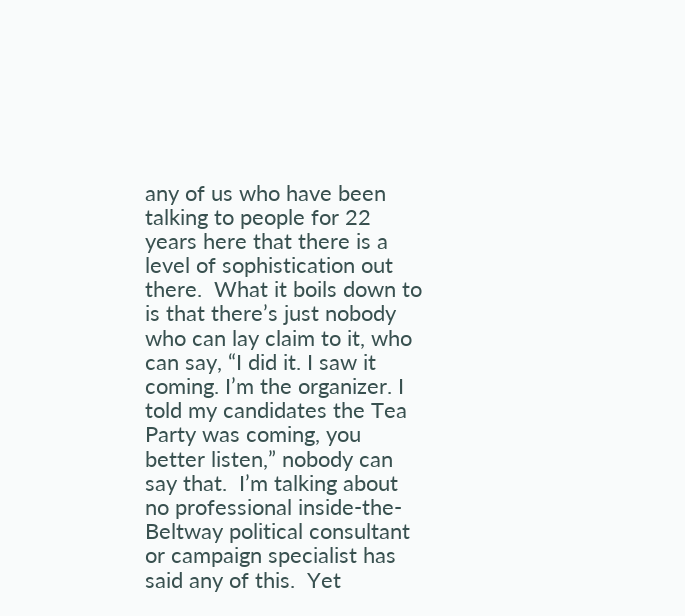any of us who have been talking to people for 22 years here that there is a level of sophistication out there.  What it boils down to is that there’s just nobody who can lay claim to it, who can say, “I did it. I saw it coming. I’m the organizer. I told my candidates the Tea Party was coming, you better listen,” nobody can say that.  I’m talking about no professional inside-the-Beltway political consultant or campaign specialist has said any of this.  Yet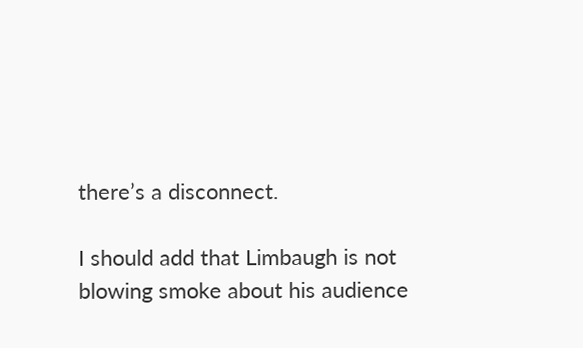there’s a disconnect.

I should add that Limbaugh is not blowing smoke about his audience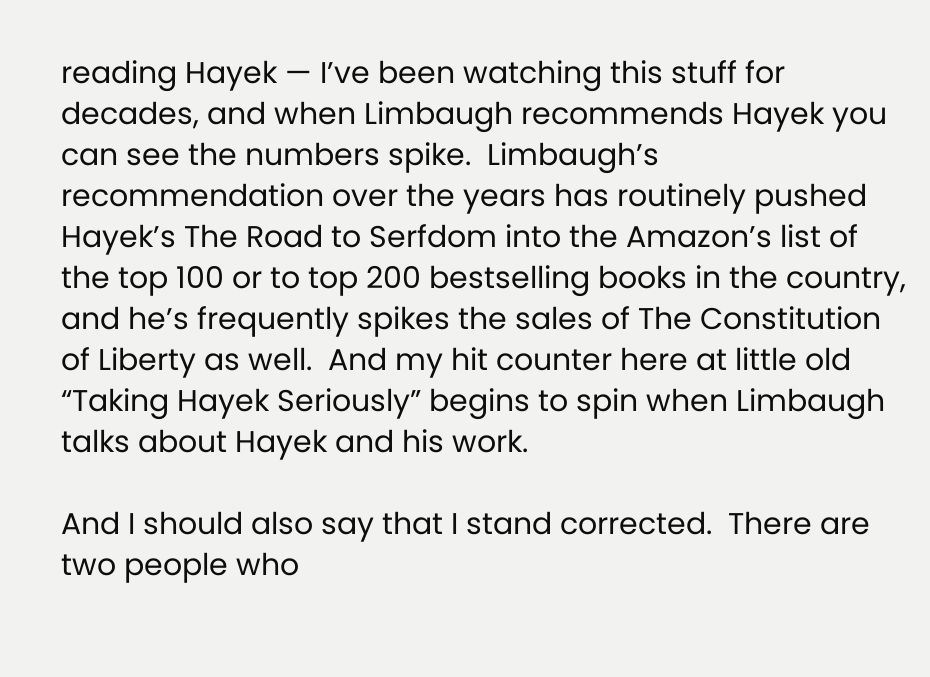reading Hayek — I’ve been watching this stuff for decades, and when Limbaugh recommends Hayek you can see the numbers spike.  Limbaugh’s recommendation over the years has routinely pushed Hayek’s The Road to Serfdom into the Amazon’s list of the top 100 or to top 200 bestselling books in the country, and he’s frequently spikes the sales of The Constitution of Liberty as well.  And my hit counter here at little old “Taking Hayek Seriously” begins to spin when Limbaugh talks about Hayek and his work.

And I should also say that I stand corrected.  There are two people who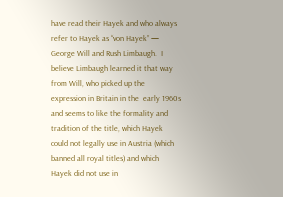have read their Hayek and who always refer to Hayek as “von Hayek” — George Will and Rush Limbaugh.  I believe Limbaugh learned it that way from Will, who picked up the expression in Britain in the  early 1960s and seems to like the formality and tradition of the title, which Hayek could not legally use in Austria (which banned all royal titles) and which Hayek did not use in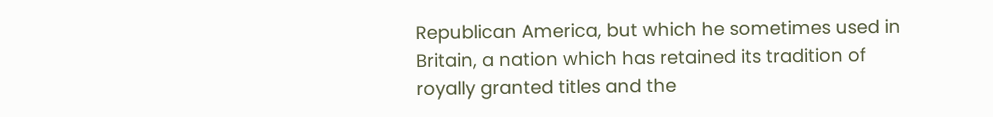Republican America, but which he sometimes used in Britain, a nation which has retained its tradition of royally granted titles and the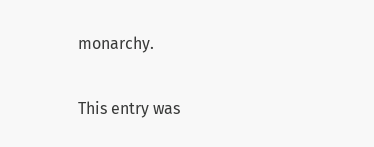monarchy.

This entry was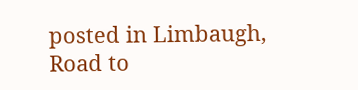posted in Limbaugh, Road to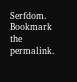Serfdom. Bookmark the permalink.